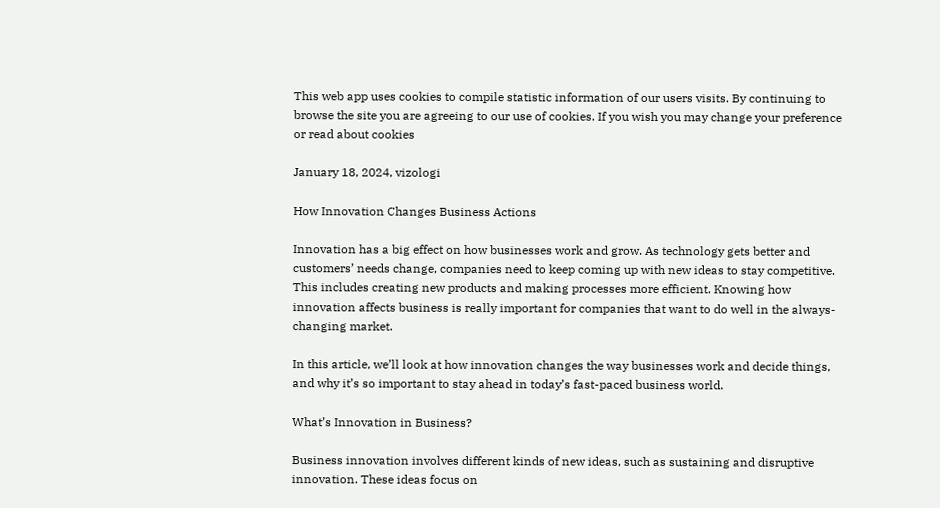This web app uses cookies to compile statistic information of our users visits. By continuing to browse the site you are agreeing to our use of cookies. If you wish you may change your preference or read about cookies

January 18, 2024, vizologi

How Innovation Changes Business Actions

Innovation has a big effect on how businesses work and grow. As technology gets better and customers’ needs change, companies need to keep coming up with new ideas to stay competitive. This includes creating new products and making processes more efficient. Knowing how innovation affects business is really important for companies that want to do well in the always-changing market.

In this article, we’ll look at how innovation changes the way businesses work and decide things, and why it’s so important to stay ahead in today’s fast-paced business world.

What’s Innovation in Business?

Business innovation involves different kinds of new ideas, such as sustaining and disruptive innovation. These ideas focus on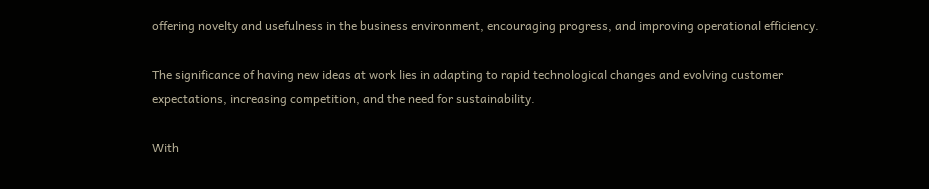offering novelty and usefulness in the business environment, encouraging progress, and improving operational efficiency.

The significance of having new ideas at work lies in adapting to rapid technological changes and evolving customer expectations, increasing competition, and the need for sustainability.

With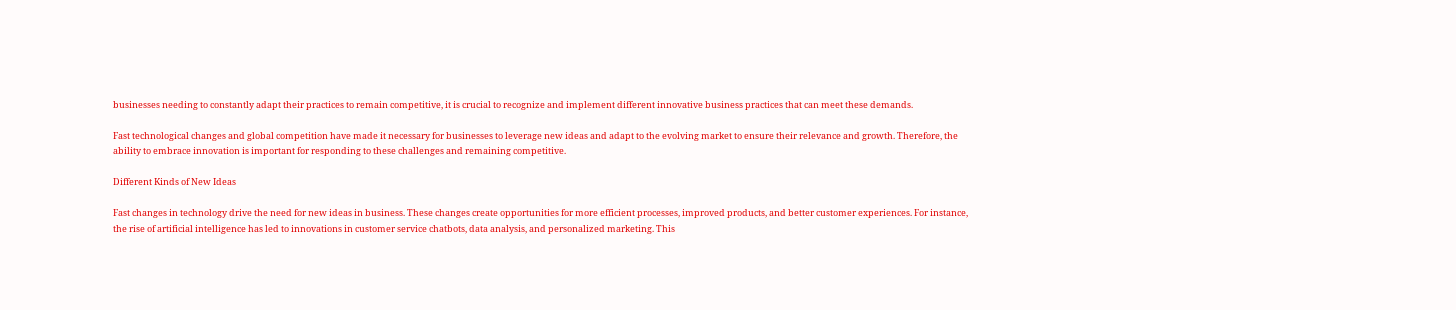businesses needing to constantly adapt their practices to remain competitive, it is crucial to recognize and implement different innovative business practices that can meet these demands.

Fast technological changes and global competition have made it necessary for businesses to leverage new ideas and adapt to the evolving market to ensure their relevance and growth. Therefore, the ability to embrace innovation is important for responding to these challenges and remaining competitive.

Different Kinds of New Ideas

Fast changes in technology drive the need for new ideas in business. These changes create opportunities for more efficient processes, improved products, and better customer experiences. For instance, the rise of artificial intelligence has led to innovations in customer service chatbots, data analysis, and personalized marketing. This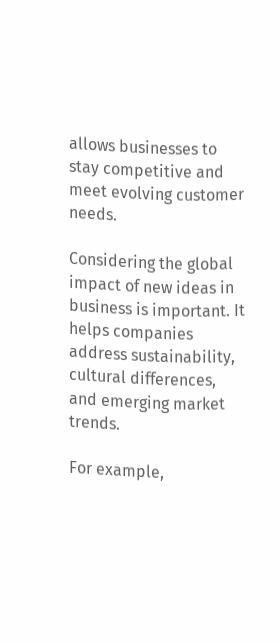allows businesses to stay competitive and meet evolving customer needs.

Considering the global impact of new ideas in business is important. It helps companies address sustainability, cultural differences, and emerging market trends.

For example,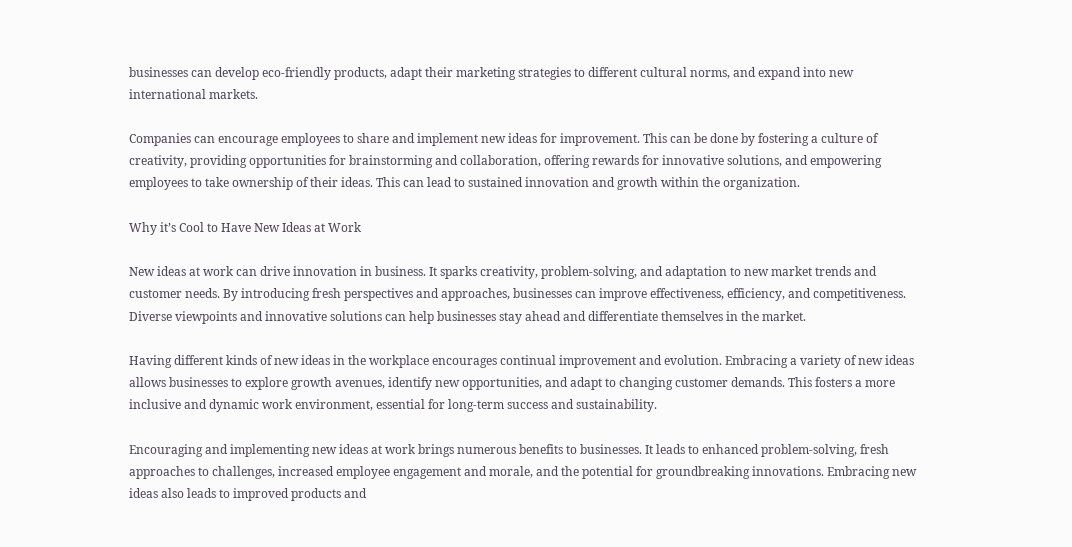businesses can develop eco-friendly products, adapt their marketing strategies to different cultural norms, and expand into new international markets.

Companies can encourage employees to share and implement new ideas for improvement. This can be done by fostering a culture of creativity, providing opportunities for brainstorming and collaboration, offering rewards for innovative solutions, and empowering employees to take ownership of their ideas. This can lead to sustained innovation and growth within the organization.

Why it’s Cool to Have New Ideas at Work

New ideas at work can drive innovation in business. It sparks creativity, problem-solving, and adaptation to new market trends and customer needs. By introducing fresh perspectives and approaches, businesses can improve effectiveness, efficiency, and competitiveness. Diverse viewpoints and innovative solutions can help businesses stay ahead and differentiate themselves in the market.

Having different kinds of new ideas in the workplace encourages continual improvement and evolution. Embracing a variety of new ideas allows businesses to explore growth avenues, identify new opportunities, and adapt to changing customer demands. This fosters a more inclusive and dynamic work environment, essential for long-term success and sustainability.

Encouraging and implementing new ideas at work brings numerous benefits to businesses. It leads to enhanced problem-solving, fresh approaches to challenges, increased employee engagement and morale, and the potential for groundbreaking innovations. Embracing new ideas also leads to improved products and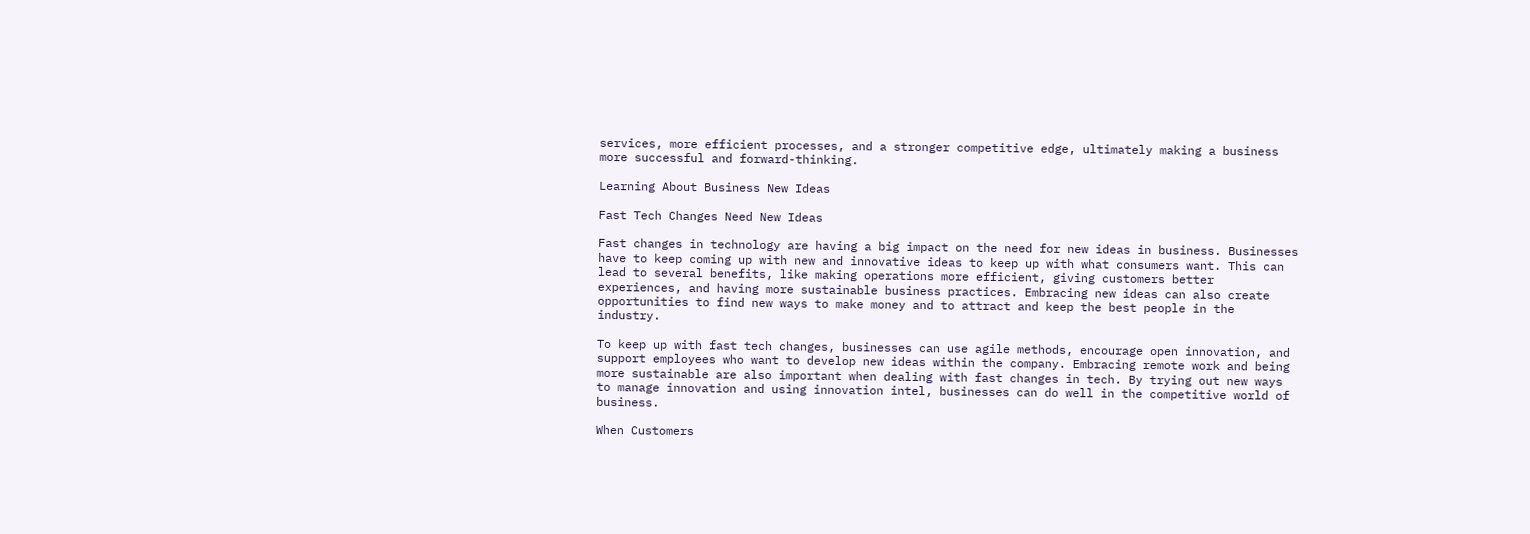services, more efficient processes, and a stronger competitive edge, ultimately making a business more successful and forward-thinking.

Learning About Business New Ideas

Fast Tech Changes Need New Ideas

Fast changes in technology are having a big impact on the need for new ideas in business. Businesses have to keep coming up with new and innovative ideas to keep up with what consumers want. This can lead to several benefits, like making operations more efficient, giving customers better experiences, and having more sustainable business practices. Embracing new ideas can also create opportunities to find new ways to make money and to attract and keep the best people in the industry.

To keep up with fast tech changes, businesses can use agile methods, encourage open innovation, and support employees who want to develop new ideas within the company. Embracing remote work and being more sustainable are also important when dealing with fast changes in tech. By trying out new ways to manage innovation and using innovation intel, businesses can do well in the competitive world of business.

When Customers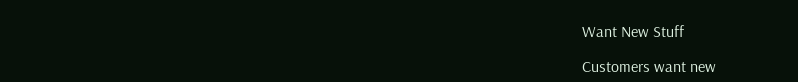Want New Stuff

Customers want new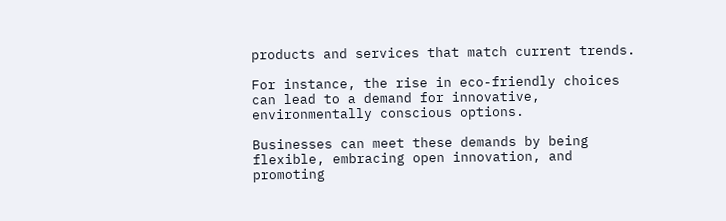products and services that match current trends.

For instance, the rise in eco-friendly choices can lead to a demand for innovative, environmentally conscious options.

Businesses can meet these demands by being flexible, embracing open innovation, and promoting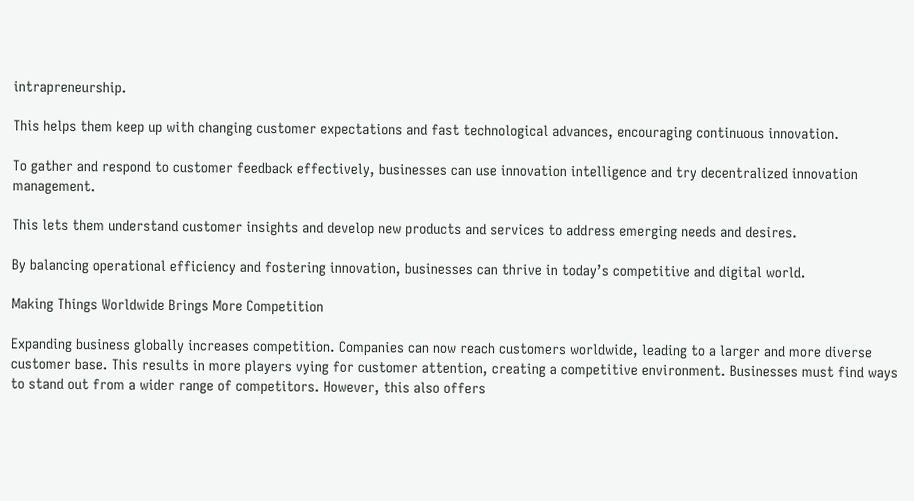intrapreneurship.

This helps them keep up with changing customer expectations and fast technological advances, encouraging continuous innovation.

To gather and respond to customer feedback effectively, businesses can use innovation intelligence and try decentralized innovation management.

This lets them understand customer insights and develop new products and services to address emerging needs and desires.

By balancing operational efficiency and fostering innovation, businesses can thrive in today’s competitive and digital world.

Making Things Worldwide Brings More Competition

Expanding business globally increases competition. Companies can now reach customers worldwide, leading to a larger and more diverse customer base. This results in more players vying for customer attention, creating a competitive environment. Businesses must find ways to stand out from a wider range of competitors. However, this also offers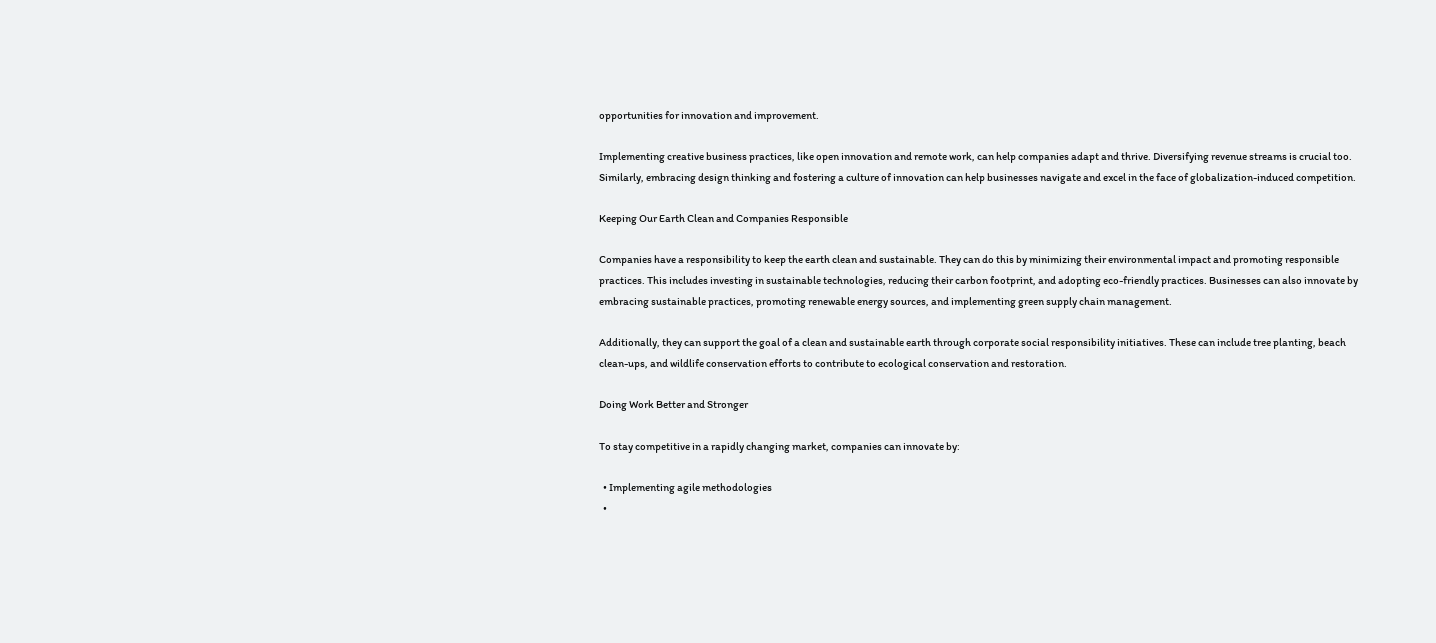opportunities for innovation and improvement.

Implementing creative business practices, like open innovation and remote work, can help companies adapt and thrive. Diversifying revenue streams is crucial too. Similarly, embracing design thinking and fostering a culture of innovation can help businesses navigate and excel in the face of globalization-induced competition.

Keeping Our Earth Clean and Companies Responsible

Companies have a responsibility to keep the earth clean and sustainable. They can do this by minimizing their environmental impact and promoting responsible practices. This includes investing in sustainable technologies, reducing their carbon footprint, and adopting eco-friendly practices. Businesses can also innovate by embracing sustainable practices, promoting renewable energy sources, and implementing green supply chain management.

Additionally, they can support the goal of a clean and sustainable earth through corporate social responsibility initiatives. These can include tree planting, beach clean-ups, and wildlife conservation efforts to contribute to ecological conservation and restoration.

Doing Work Better and Stronger

To stay competitive in a rapidly changing market, companies can innovate by:

  • Implementing agile methodologies
  •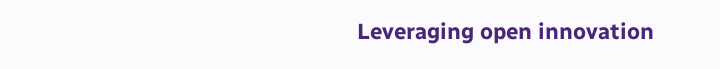Leveraging open innovation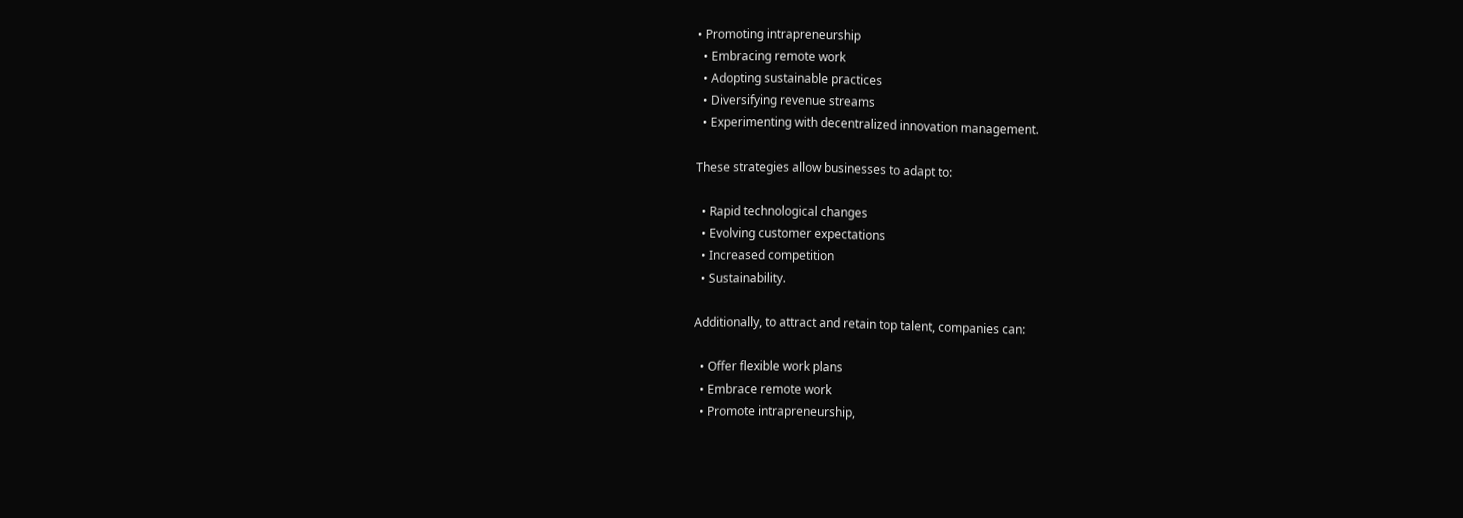• Promoting intrapreneurship
  • Embracing remote work
  • Adopting sustainable practices
  • Diversifying revenue streams
  • Experimenting with decentralized innovation management.

These strategies allow businesses to adapt to:

  • Rapid technological changes
  • Evolving customer expectations
  • Increased competition
  • Sustainability.

Additionally, to attract and retain top talent, companies can:

  • Offer flexible work plans
  • Embrace remote work
  • Promote intrapreneurship,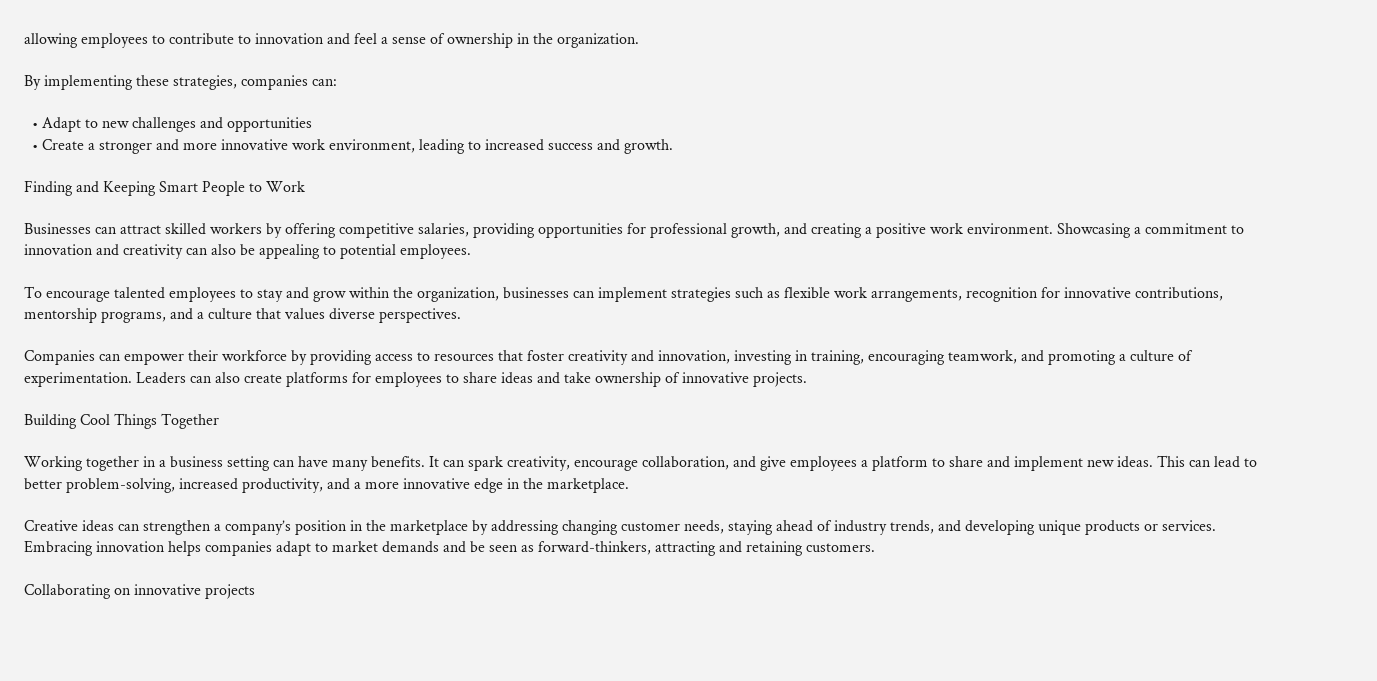allowing employees to contribute to innovation and feel a sense of ownership in the organization.

By implementing these strategies, companies can:

  • Adapt to new challenges and opportunities
  • Create a stronger and more innovative work environment, leading to increased success and growth.

Finding and Keeping Smart People to Work

Businesses can attract skilled workers by offering competitive salaries, providing opportunities for professional growth, and creating a positive work environment. Showcasing a commitment to innovation and creativity can also be appealing to potential employees.

To encourage talented employees to stay and grow within the organization, businesses can implement strategies such as flexible work arrangements, recognition for innovative contributions, mentorship programs, and a culture that values diverse perspectives.

Companies can empower their workforce by providing access to resources that foster creativity and innovation, investing in training, encouraging teamwork, and promoting a culture of experimentation. Leaders can also create platforms for employees to share ideas and take ownership of innovative projects.

Building Cool Things Together

Working together in a business setting can have many benefits. It can spark creativity, encourage collaboration, and give employees a platform to share and implement new ideas. This can lead to better problem-solving, increased productivity, and a more innovative edge in the marketplace.

Creative ideas can strengthen a company’s position in the marketplace by addressing changing customer needs, staying ahead of industry trends, and developing unique products or services. Embracing innovation helps companies adapt to market demands and be seen as forward-thinkers, attracting and retaining customers.

Collaborating on innovative projects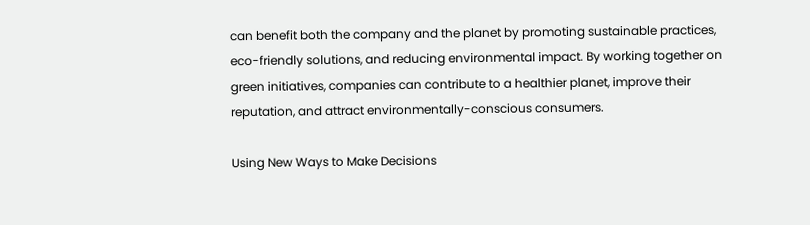can benefit both the company and the planet by promoting sustainable practices, eco-friendly solutions, and reducing environmental impact. By working together on green initiatives, companies can contribute to a healthier planet, improve their reputation, and attract environmentally-conscious consumers.

Using New Ways to Make Decisions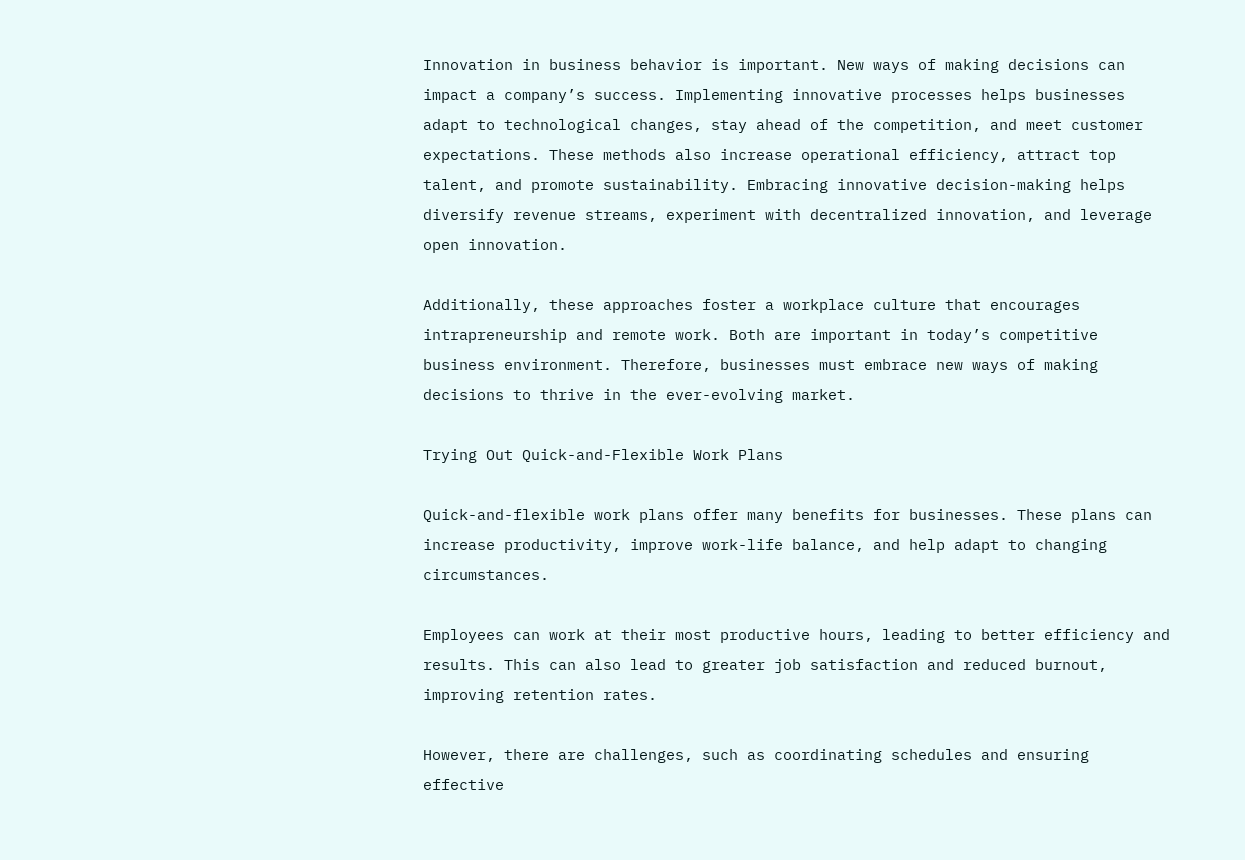Innovation in business behavior is important. New ways of making decisions can impact a company’s success. Implementing innovative processes helps businesses adapt to technological changes, stay ahead of the competition, and meet customer expectations. These methods also increase operational efficiency, attract top talent, and promote sustainability. Embracing innovative decision-making helps diversify revenue streams, experiment with decentralized innovation, and leverage open innovation.

Additionally, these approaches foster a workplace culture that encourages intrapreneurship and remote work. Both are important in today’s competitive business environment. Therefore, businesses must embrace new ways of making decisions to thrive in the ever-evolving market.

Trying Out Quick-and-Flexible Work Plans

Quick-and-flexible work plans offer many benefits for businesses. These plans can increase productivity, improve work-life balance, and help adapt to changing circumstances.

Employees can work at their most productive hours, leading to better efficiency and results. This can also lead to greater job satisfaction and reduced burnout, improving retention rates.

However, there are challenges, such as coordinating schedules and ensuring effective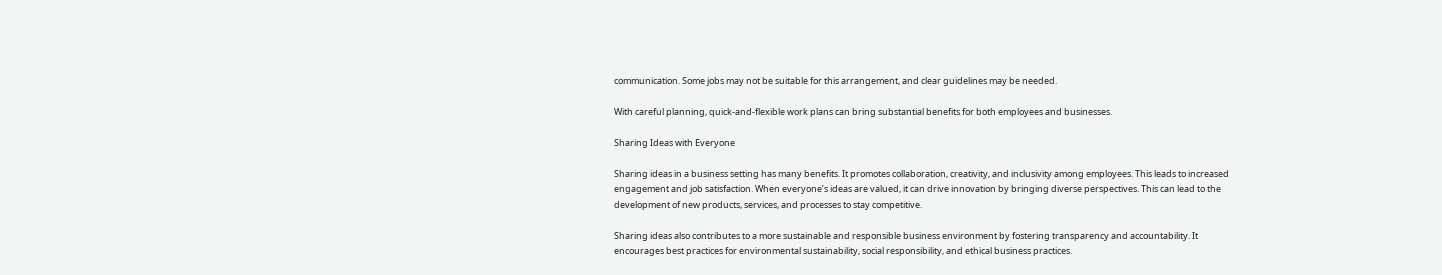communication. Some jobs may not be suitable for this arrangement, and clear guidelines may be needed.

With careful planning, quick-and-flexible work plans can bring substantial benefits for both employees and businesses.

Sharing Ideas with Everyone

Sharing ideas in a business setting has many benefits. It promotes collaboration, creativity, and inclusivity among employees. This leads to increased engagement and job satisfaction. When everyone’s ideas are valued, it can drive innovation by bringing diverse perspectives. This can lead to the development of new products, services, and processes to stay competitive.

Sharing ideas also contributes to a more sustainable and responsible business environment by fostering transparency and accountability. It encourages best practices for environmental sustainability, social responsibility, and ethical business practices.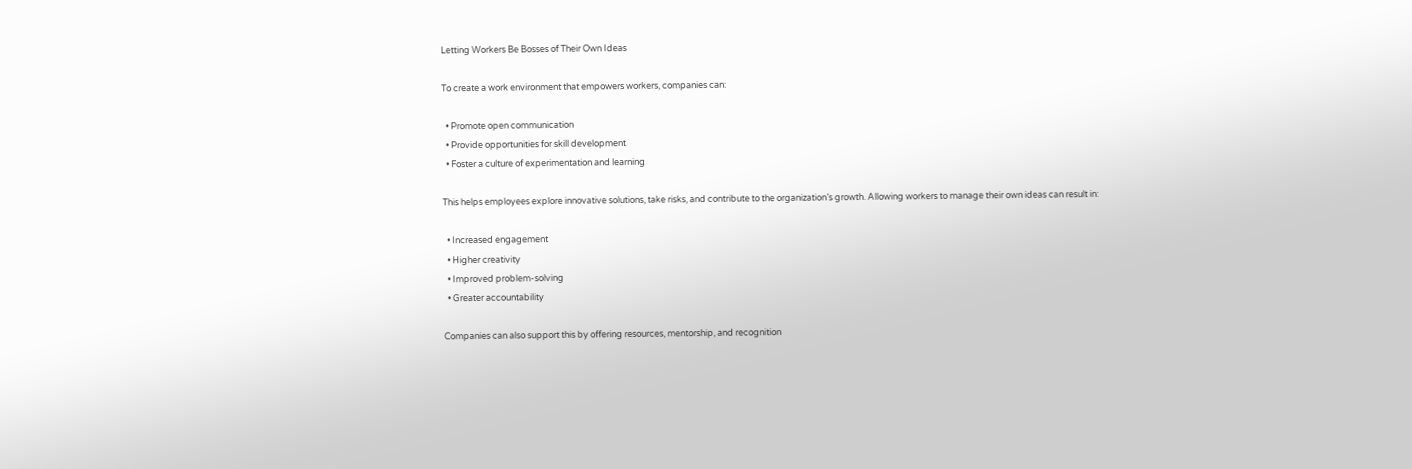Letting Workers Be Bosses of Their Own Ideas

To create a work environment that empowers workers, companies can:

  • Promote open communication
  • Provide opportunities for skill development
  • Foster a culture of experimentation and learning

This helps employees explore innovative solutions, take risks, and contribute to the organization’s growth. Allowing workers to manage their own ideas can result in:

  • Increased engagement
  • Higher creativity
  • Improved problem-solving
  • Greater accountability

Companies can also support this by offering resources, mentorship, and recognition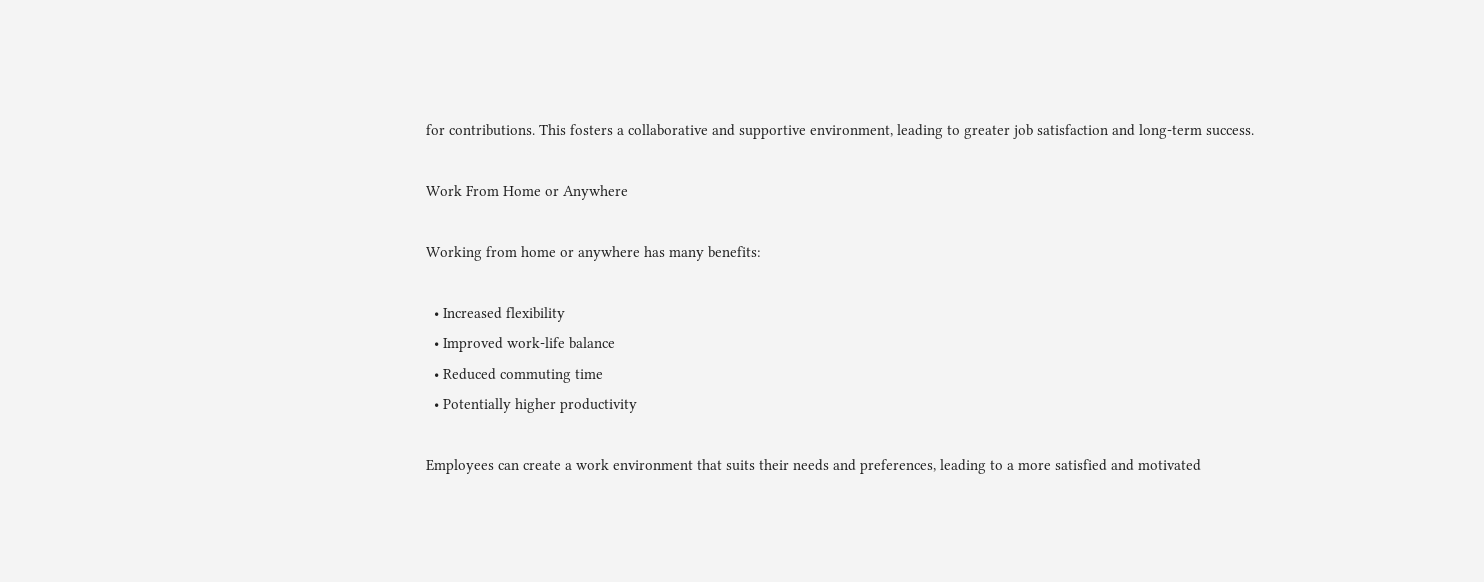for contributions. This fosters a collaborative and supportive environment, leading to greater job satisfaction and long-term success.

Work From Home or Anywhere

Working from home or anywhere has many benefits:

  • Increased flexibility
  • Improved work-life balance
  • Reduced commuting time
  • Potentially higher productivity

Employees can create a work environment that suits their needs and preferences, leading to a more satisfied and motivated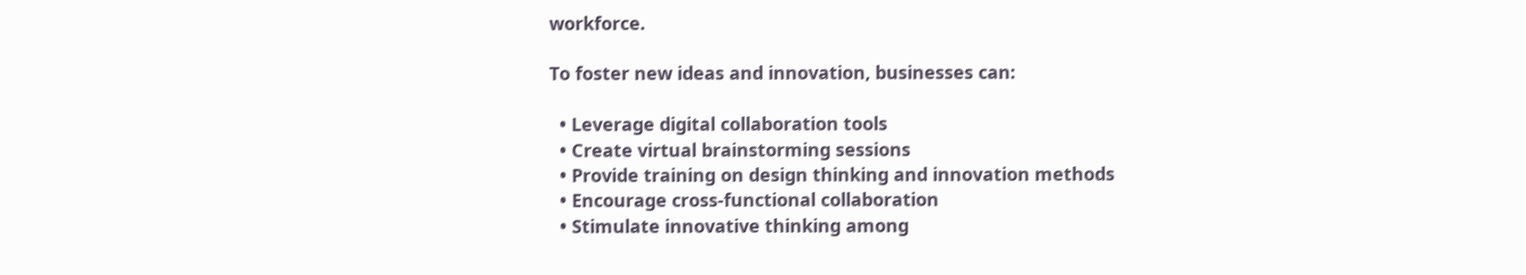workforce.

To foster new ideas and innovation, businesses can:

  • Leverage digital collaboration tools
  • Create virtual brainstorming sessions
  • Provide training on design thinking and innovation methods
  • Encourage cross-functional collaboration
  • Stimulate innovative thinking among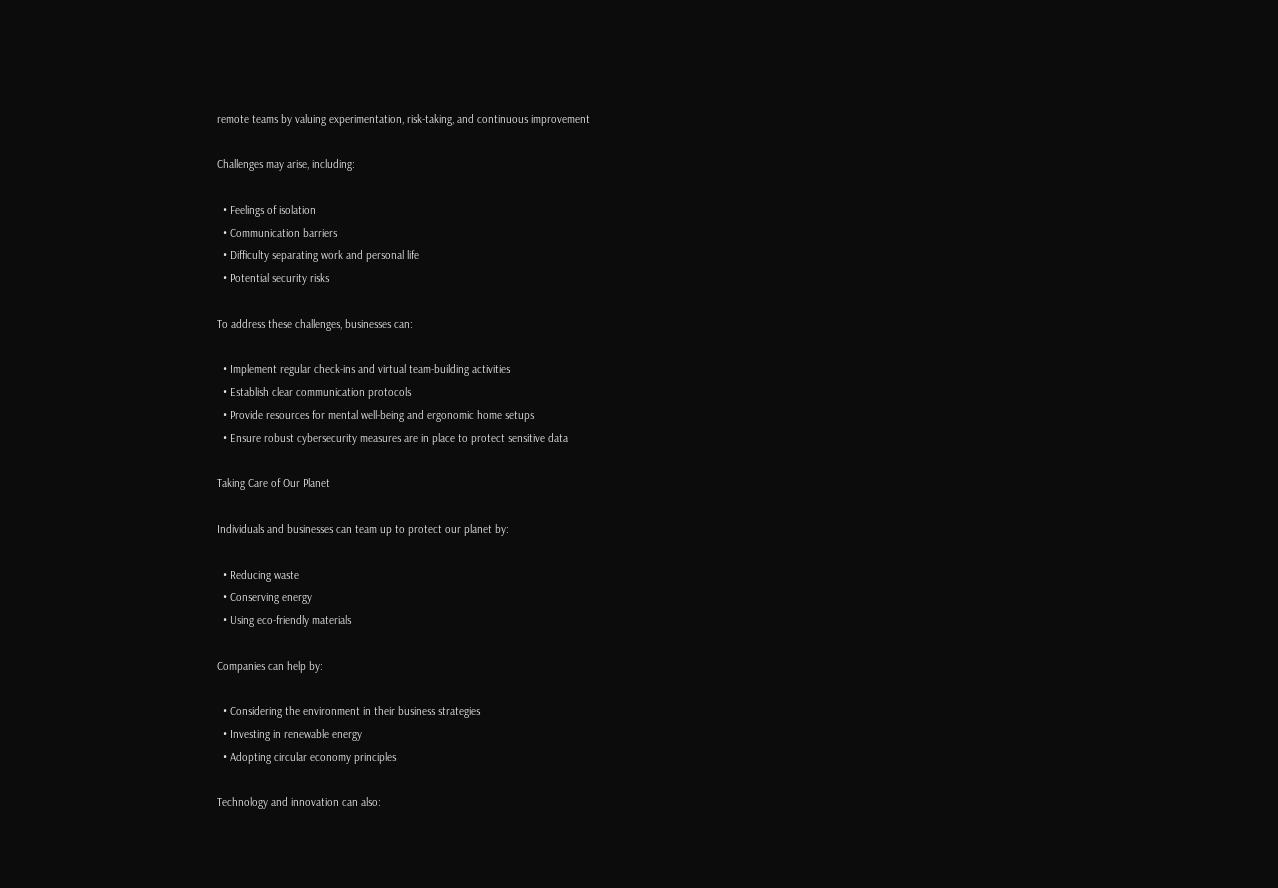remote teams by valuing experimentation, risk-taking, and continuous improvement

Challenges may arise, including:

  • Feelings of isolation
  • Communication barriers
  • Difficulty separating work and personal life
  • Potential security risks

To address these challenges, businesses can:

  • Implement regular check-ins and virtual team-building activities
  • Establish clear communication protocols
  • Provide resources for mental well-being and ergonomic home setups
  • Ensure robust cybersecurity measures are in place to protect sensitive data

Taking Care of Our Planet

Individuals and businesses can team up to protect our planet by:

  • Reducing waste
  • Conserving energy
  • Using eco-friendly materials

Companies can help by:

  • Considering the environment in their business strategies
  • Investing in renewable energy
  • Adopting circular economy principles

Technology and innovation can also: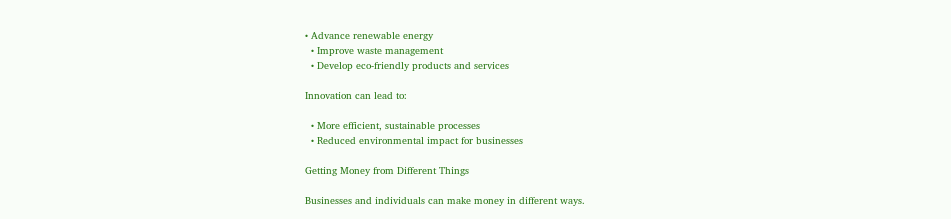• Advance renewable energy
  • Improve waste management
  • Develop eco-friendly products and services

Innovation can lead to:

  • More efficient, sustainable processes
  • Reduced environmental impact for businesses

Getting Money from Different Things

Businesses and individuals can make money in different ways.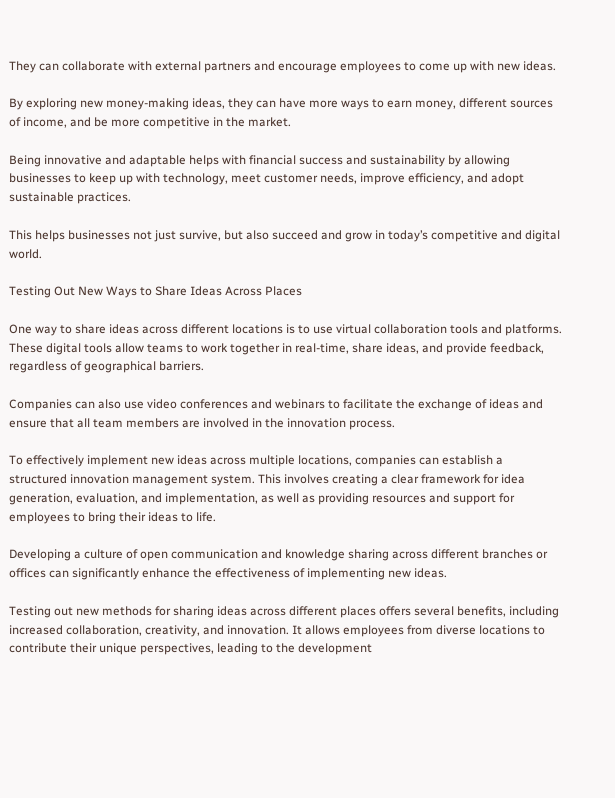They can collaborate with external partners and encourage employees to come up with new ideas.

By exploring new money-making ideas, they can have more ways to earn money, different sources of income, and be more competitive in the market.

Being innovative and adaptable helps with financial success and sustainability by allowing businesses to keep up with technology, meet customer needs, improve efficiency, and adopt sustainable practices.

This helps businesses not just survive, but also succeed and grow in today’s competitive and digital world.

Testing Out New Ways to Share Ideas Across Places

One way to share ideas across different locations is to use virtual collaboration tools and platforms. These digital tools allow teams to work together in real-time, share ideas, and provide feedback, regardless of geographical barriers.

Companies can also use video conferences and webinars to facilitate the exchange of ideas and ensure that all team members are involved in the innovation process.

To effectively implement new ideas across multiple locations, companies can establish a structured innovation management system. This involves creating a clear framework for idea generation, evaluation, and implementation, as well as providing resources and support for employees to bring their ideas to life.

Developing a culture of open communication and knowledge sharing across different branches or offices can significantly enhance the effectiveness of implementing new ideas.

Testing out new methods for sharing ideas across different places offers several benefits, including increased collaboration, creativity, and innovation. It allows employees from diverse locations to contribute their unique perspectives, leading to the development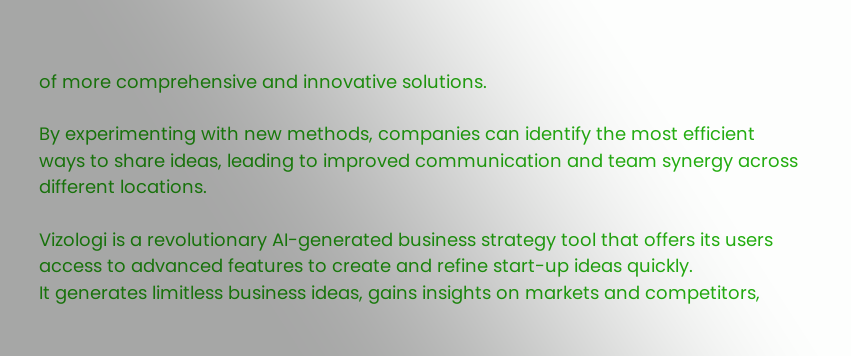of more comprehensive and innovative solutions.

By experimenting with new methods, companies can identify the most efficient ways to share ideas, leading to improved communication and team synergy across different locations.

Vizologi is a revolutionary AI-generated business strategy tool that offers its users access to advanced features to create and refine start-up ideas quickly.
It generates limitless business ideas, gains insights on markets and competitors,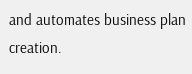and automates business plan creation.